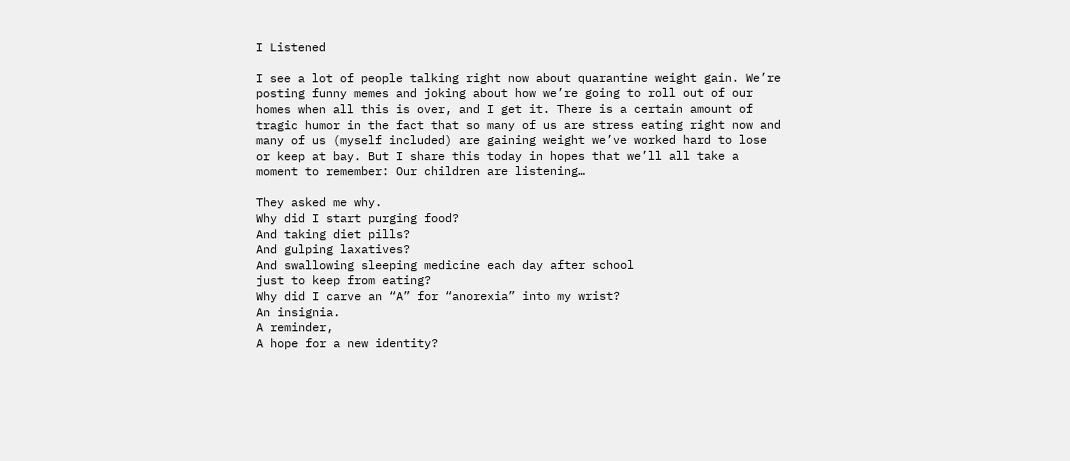I Listened

I see a lot of people talking right now about quarantine weight gain. We’re posting funny memes and joking about how we’re going to roll out of our homes when all this is over, and I get it. There is a certain amount of tragic humor in the fact that so many of us are stress eating right now and many of us (myself included) are gaining weight we’ve worked hard to lose or keep at bay. But I share this today in hopes that we’ll all take a moment to remember: Our children are listening…

They asked me why.
Why did I start purging food?
And taking diet pills?
And gulping laxatives?
And swallowing sleeping medicine each day after school
just to keep from eating?
Why did I carve an “A” for “anorexia” into my wrist?
An insignia.
A reminder,
A hope for a new identity?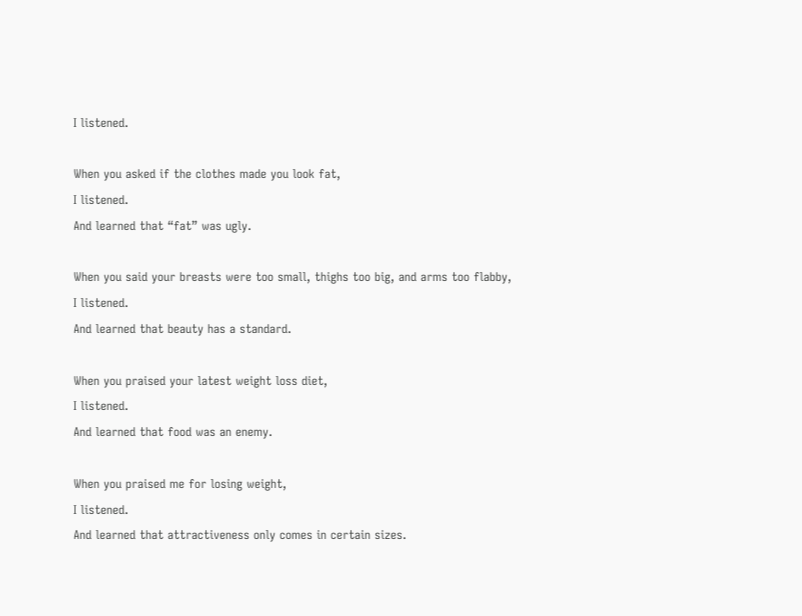I listened.

When you asked if the clothes made you look fat,
I listened.
And learned that “fat” was ugly.

When you said your breasts were too small, thighs too big, and arms too flabby,
I listened.
And learned that beauty has a standard.

When you praised your latest weight loss diet,
I listened.
And learned that food was an enemy.

When you praised me for losing weight,
I listened.
And learned that attractiveness only comes in certain sizes.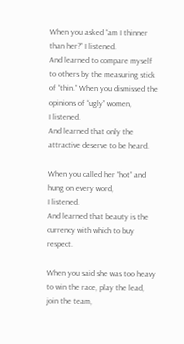When you asked “am I thinner than her?” I listened.
And learned to compare myself to others by the measuring stick of “thin.” When you dismissed the opinions of “ugly” women,
I listened.
And learned that only the attractive deserve to be heard.

When you called her “hot” and hung on every word,
I listened.
And learned that beauty is the currency with which to buy respect.

When you said she was too heavy to win the race, play the lead, join the team,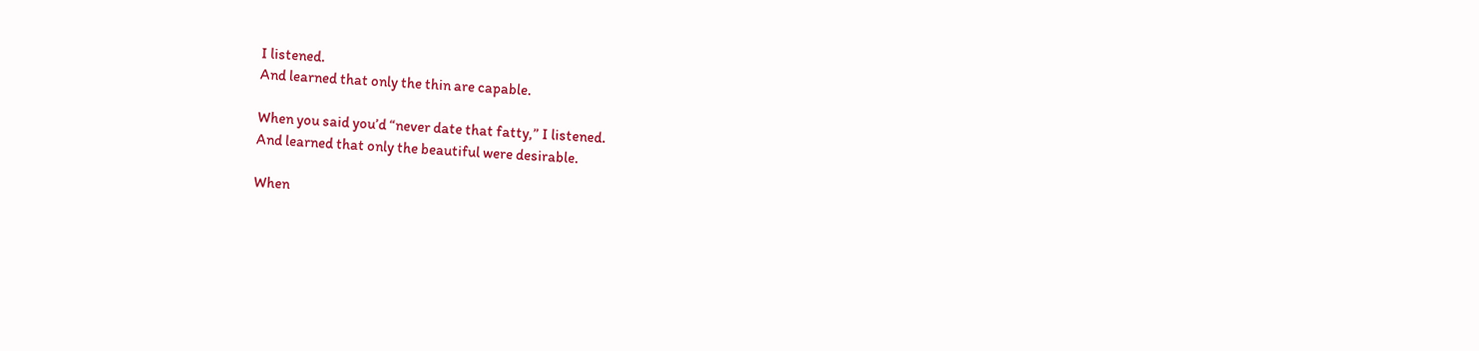I listened.
And learned that only the thin are capable.

When you said you’d “never date that fatty,” I listened.
And learned that only the beautiful were desirable.

When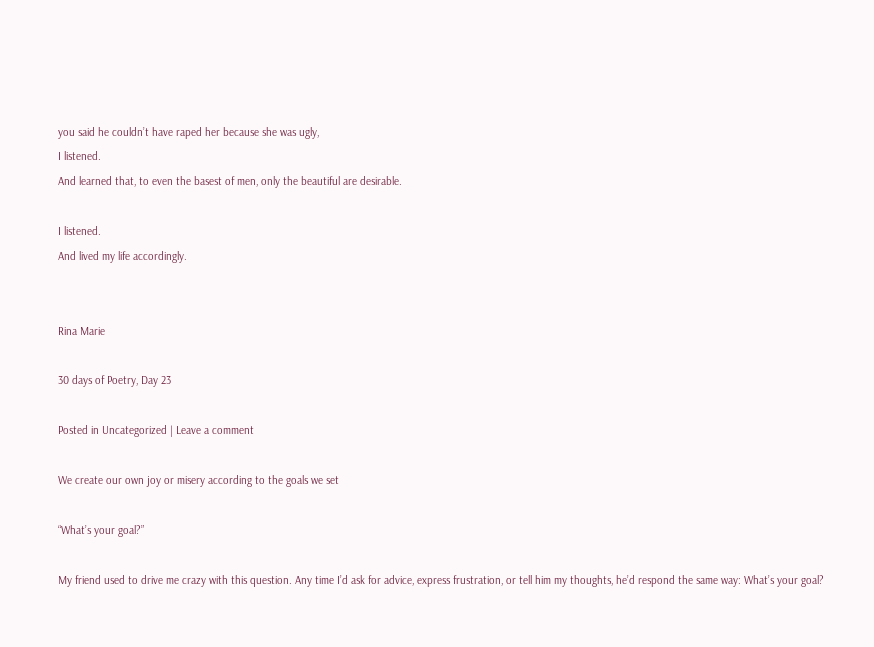you said he couldn’t have raped her because she was ugly,
I listened.
And learned that, to even the basest of men, only the beautiful are desirable.

I listened.
And lived my life accordingly.


Rina Marie

30 days of Poetry, Day 23

Posted in Uncategorized | Leave a comment

We create our own joy or misery according to the goals we set

“What’s your goal?”

My friend used to drive me crazy with this question. Any time I’d ask for advice, express frustration, or tell him my thoughts, he’d respond the same way: What’s your goal?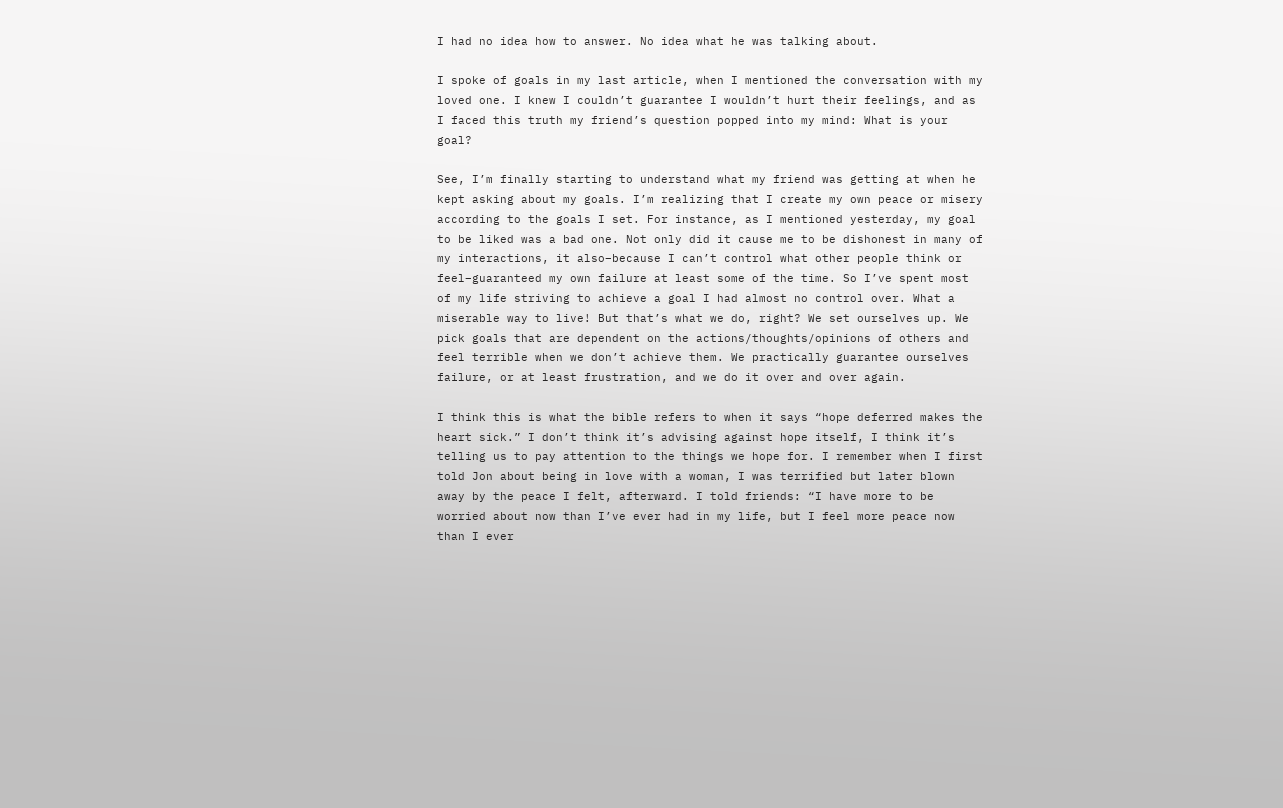I had no idea how to answer. No idea what he was talking about.

I spoke of goals in my last article, when I mentioned the conversation with my loved one. I knew I couldn’t guarantee I wouldn’t hurt their feelings, and as I faced this truth my friend’s question popped into my mind: What is your goal?

See, I’m finally starting to understand what my friend was getting at when he kept asking about my goals. I’m realizing that I create my own peace or misery according to the goals I set. For instance, as I mentioned yesterday, my goal to be liked was a bad one. Not only did it cause me to be dishonest in many of my interactions, it also–because I can’t control what other people think or feel–guaranteed my own failure at least some of the time. So I’ve spent most of my life striving to achieve a goal I had almost no control over. What a miserable way to live! But that’s what we do, right? We set ourselves up. We pick goals that are dependent on the actions/thoughts/opinions of others and feel terrible when we don’t achieve them. We practically guarantee ourselves failure, or at least frustration, and we do it over and over again.

I think this is what the bible refers to when it says “hope deferred makes the heart sick.” I don’t think it’s advising against hope itself, I think it’s telling us to pay attention to the things we hope for. I remember when I first told Jon about being in love with a woman, I was terrified but later blown away by the peace I felt, afterward. I told friends: “I have more to be worried about now than I’ve ever had in my life, but I feel more peace now than I ever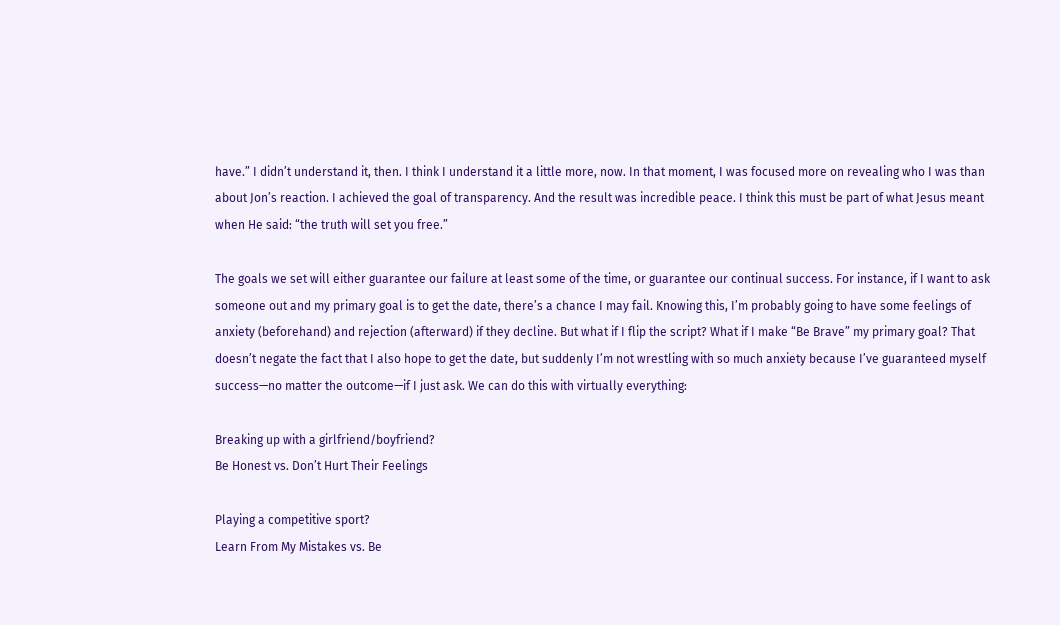have.” I didn’t understand it, then. I think I understand it a little more, now. In that moment, I was focused more on revealing who I was than about Jon’s reaction. I achieved the goal of transparency. And the result was incredible peace. I think this must be part of what Jesus meant when He said: “the truth will set you free.”

The goals we set will either guarantee our failure at least some of the time, or guarantee our continual success. For instance, if I want to ask someone out and my primary goal is to get the date, there’s a chance I may fail. Knowing this, I’m probably going to have some feelings of anxiety (beforehand) and rejection (afterward) if they decline. But what if I flip the script? What if I make “Be Brave” my primary goal? That doesn’t negate the fact that I also hope to get the date, but suddenly I’m not wrestling with so much anxiety because I’ve guaranteed myself success—no matter the outcome—if I just ask. We can do this with virtually everything:

Breaking up with a girlfriend/boyfriend?
Be Honest vs. Don’t Hurt Their Feelings

Playing a competitive sport?
Learn From My Mistakes vs. Be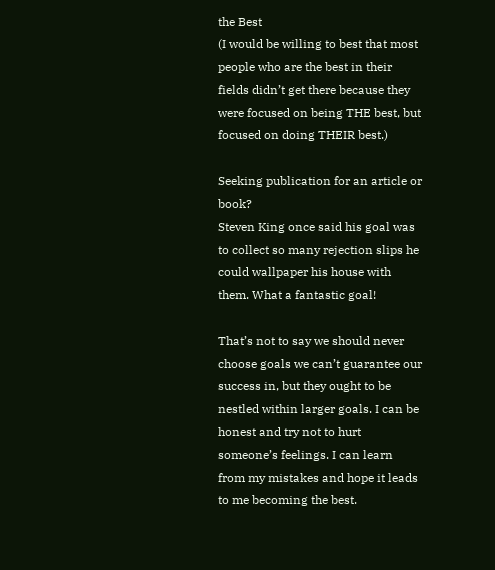the Best
(I would be willing to best that most people who are the best in their fields didn’t get there because they were focused on being THE best, but focused on doing THEIR best.)

Seeking publication for an article or book?
Steven King once said his goal was to collect so many rejection slips he could wallpaper his house with them. What a fantastic goal!

That’s not to say we should never choose goals we can’t guarantee our success in, but they ought to be nestled within larger goals. I can be honest and try not to hurt someone’s feelings. I can learn from my mistakes and hope it leads to me becoming the best.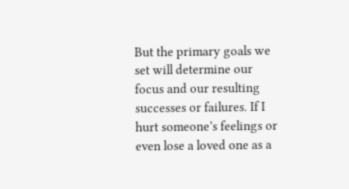But the primary goals we set will determine our focus and our resulting successes or failures. If I hurt someone’s feelings or even lose a loved one as a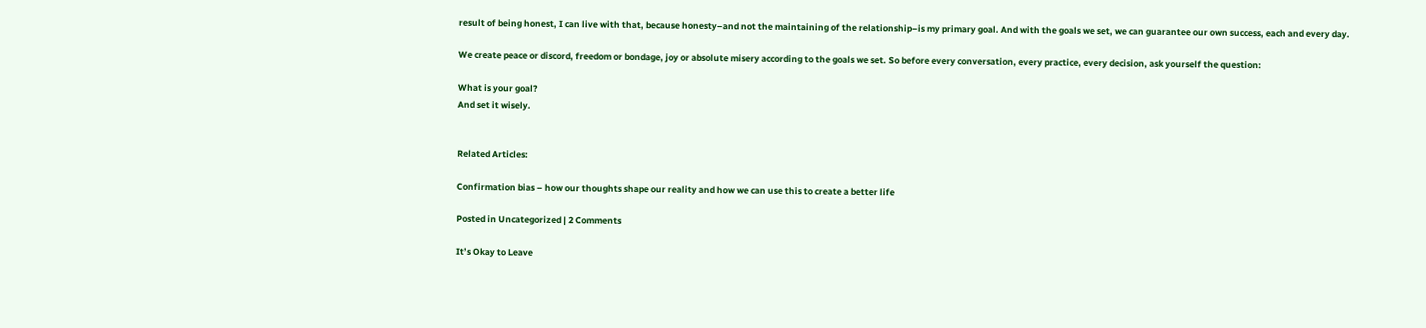result of being honest, I can live with that, because honesty–and not the maintaining of the relationship–is my primary goal. And with the goals we set, we can guarantee our own success, each and every day.

We create peace or discord, freedom or bondage, joy or absolute misery according to the goals we set. So before every conversation, every practice, every decision, ask yourself the question:

What is your goal?
And set it wisely.


Related Articles:

Confirmation bias – how our thoughts shape our reality and how we can use this to create a better life

Posted in Uncategorized | 2 Comments

It’s Okay to Leave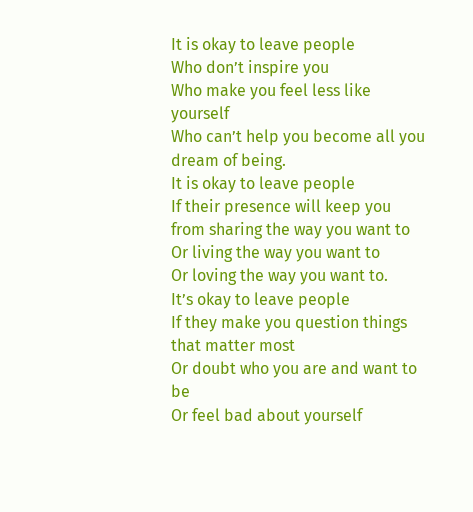It is okay to leave people
Who don’t inspire you
Who make you feel less like yourself
Who can’t help you become all you dream of being.
It is okay to leave people
If their presence will keep you from sharing the way you want to
Or living the way you want to
Or loving the way you want to.
It’s okay to leave people
If they make you question things that matter most
Or doubt who you are and want to be
Or feel bad about yourself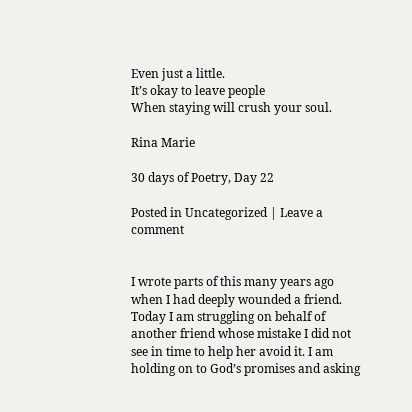Even just a little.
It’s okay to leave people
When staying will crush your soul.

Rina Marie

30 days of Poetry, Day 22

Posted in Uncategorized | Leave a comment


I wrote parts of this many years ago when I had deeply wounded a friend. Today I am struggling on behalf of another friend whose mistake I did not see in time to help her avoid it. I am holding on to God’s promises and asking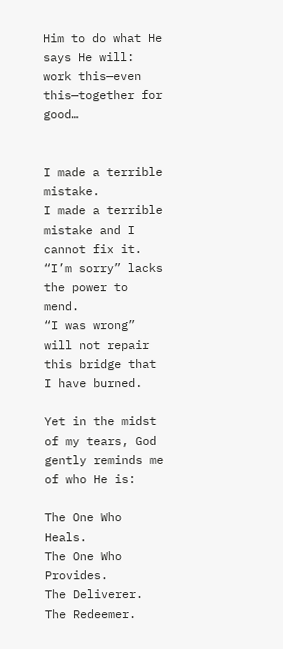Him to do what He says He will: work this—even this—together for good…


I made a terrible mistake.
I made a terrible mistake and I cannot fix it.
“I’m sorry” lacks the power to mend.
“I was wrong” will not repair this bridge that I have burned.

Yet in the midst of my tears, God gently reminds me of who He is:

The One Who Heals.
The One Who Provides.
The Deliverer.
The Redeemer.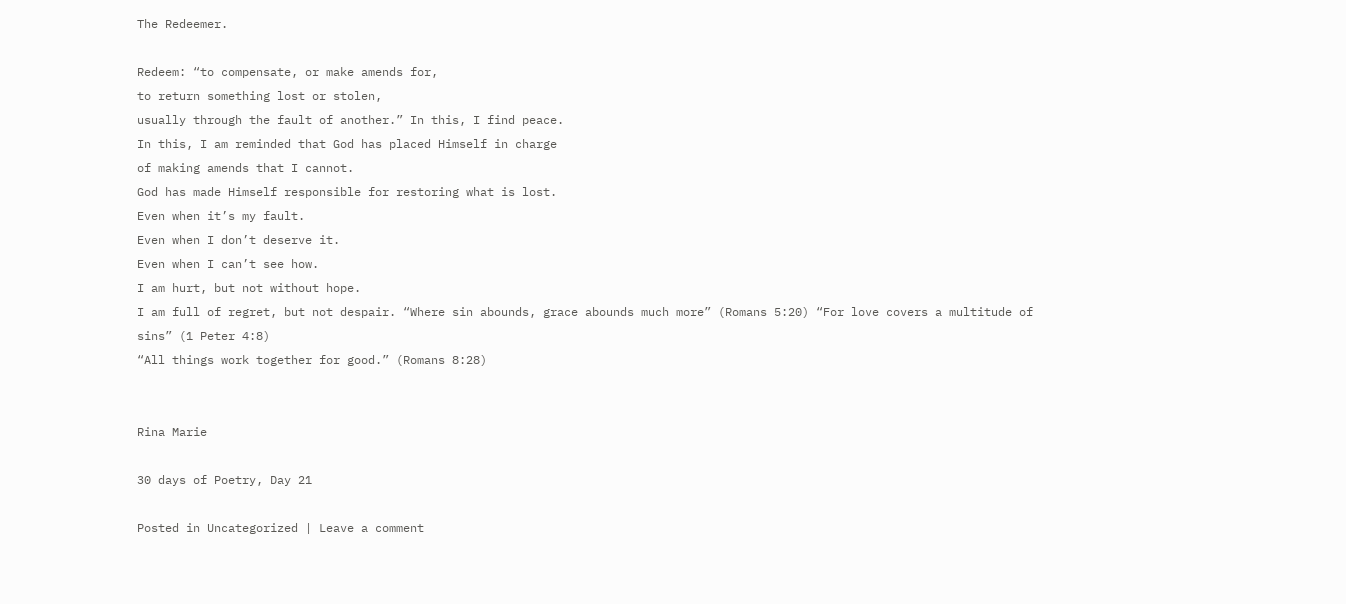The Redeemer.

Redeem: “to compensate, or make amends for,
to return something lost or stolen,
usually through the fault of another.” In this, I find peace.
In this, I am reminded that God has placed Himself in charge
of making amends that I cannot.
God has made Himself responsible for restoring what is lost.
Even when it’s my fault.
Even when I don’t deserve it.
Even when I can’t see how.
I am hurt, but not without hope.
I am full of regret, but not despair. “Where sin abounds, grace abounds much more” (Romans 5:20) “For love covers a multitude of sins” (1 Peter 4:8)
“All things work together for good.” (Romans 8:28)


Rina Marie

30 days of Poetry, Day 21

Posted in Uncategorized | Leave a comment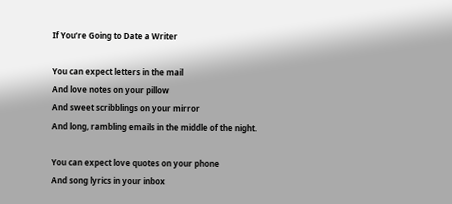If You’re Going to Date a Writer

You can expect letters in the mail
And love notes on your pillow
And sweet scribblings on your mirror
And long, rambling emails in the middle of the night.

You can expect love quotes on your phone
And song lyrics in your inbox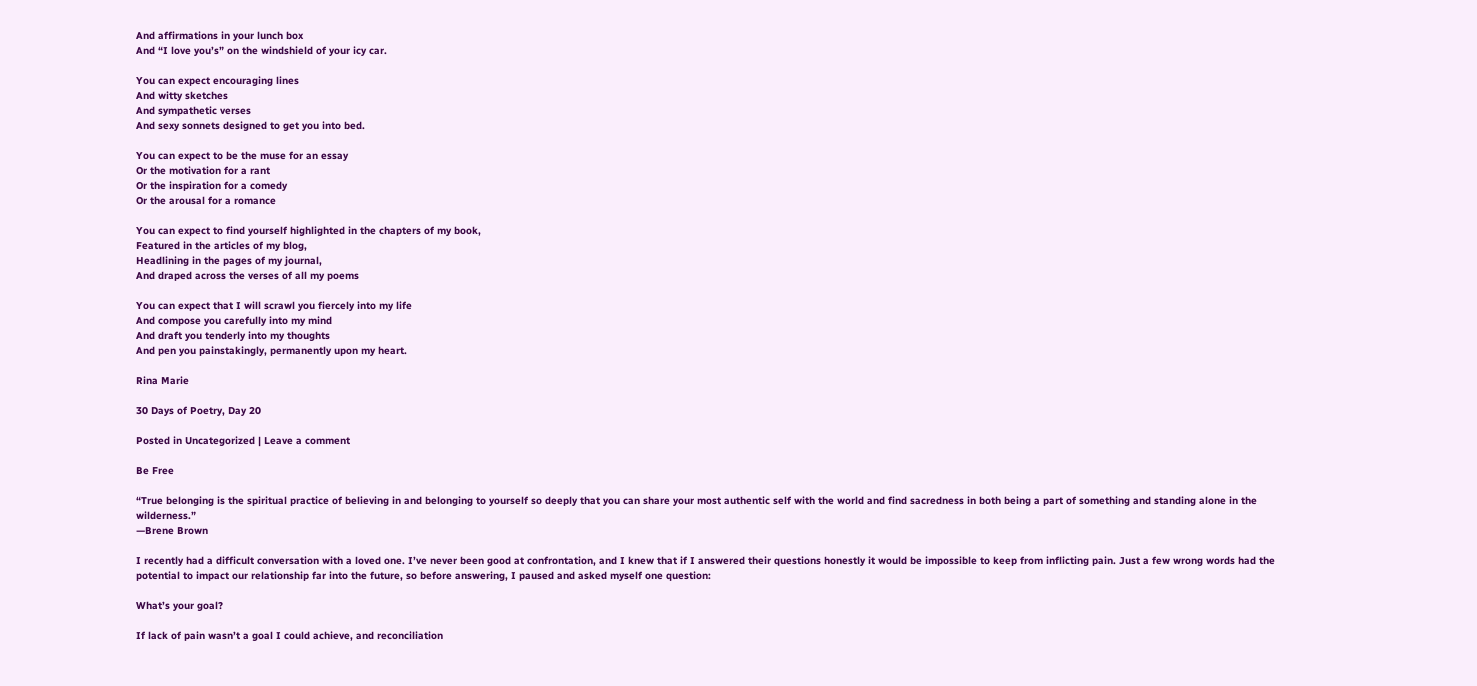And affirmations in your lunch box
And “I love you’s” on the windshield of your icy car.

You can expect encouraging lines
And witty sketches
And sympathetic verses
And sexy sonnets designed to get you into bed.

You can expect to be the muse for an essay
Or the motivation for a rant
Or the inspiration for a comedy
Or the arousal for a romance

You can expect to find yourself highlighted in the chapters of my book,
Featured in the articles of my blog,
Headlining in the pages of my journal,
And draped across the verses of all my poems

You can expect that I will scrawl you fiercely into my life
And compose you carefully into my mind
And draft you tenderly into my thoughts
And pen you painstakingly, permanently upon my heart.

Rina Marie

30 Days of Poetry, Day 20

Posted in Uncategorized | Leave a comment

Be Free

“True belonging is the spiritual practice of believing in and belonging to yourself so deeply that you can share your most authentic self with the world and find sacredness in both being a part of something and standing alone in the wilderness.”
—Brene Brown

I recently had a difficult conversation with a loved one. I’ve never been good at confrontation, and I knew that if I answered their questions honestly it would be impossible to keep from inflicting pain. Just a few wrong words had the potential to impact our relationship far into the future, so before answering, I paused and asked myself one question:

What’s your goal?

If lack of pain wasn’t a goal I could achieve, and reconciliation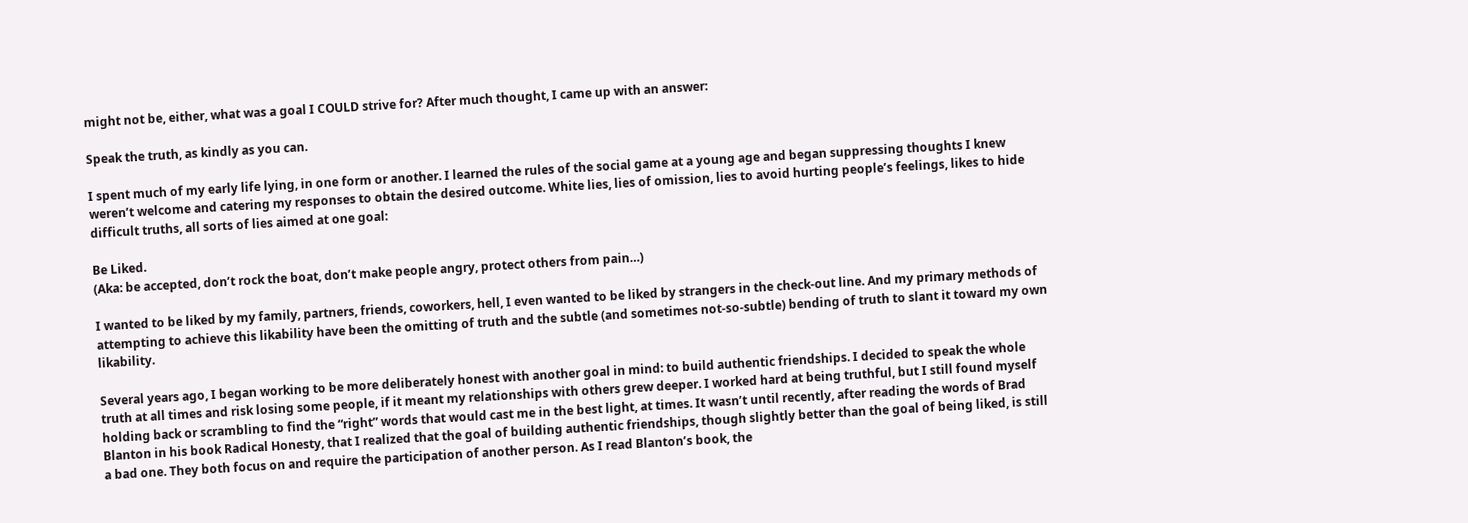might not be, either, what was a goal I COULD strive for? After much thought, I came up with an answer:

Speak the truth, as kindly as you can.

I spent much of my early life lying, in one form or another. I learned the rules of the social game at a young age and began suppressing thoughts I knew weren’t welcome and catering my responses to obtain the desired outcome. White lies, lies of omission, lies to avoid hurting people’s feelings, likes to hide difficult truths, all sorts of lies aimed at one goal:

Be Liked.
(Aka: be accepted, don’t rock the boat, don’t make people angry, protect others from pain…)

I wanted to be liked by my family, partners, friends, coworkers, hell, I even wanted to be liked by strangers in the check-out line. And my primary methods of attempting to achieve this likability have been the omitting of truth and the subtle (and sometimes not-so-subtle) bending of truth to slant it toward my own likability.

Several years ago, I began working to be more deliberately honest with another goal in mind: to build authentic friendships. I decided to speak the whole truth at all times and risk losing some people, if it meant my relationships with others grew deeper. I worked hard at being truthful, but I still found myself holding back or scrambling to find the “right” words that would cast me in the best light, at times. It wasn’t until recently, after reading the words of Brad Blanton in his book Radical Honesty, that I realized that the goal of building authentic friendships, though slightly better than the goal of being liked, is still a bad one. They both focus on and require the participation of another person. As I read Blanton’s book, the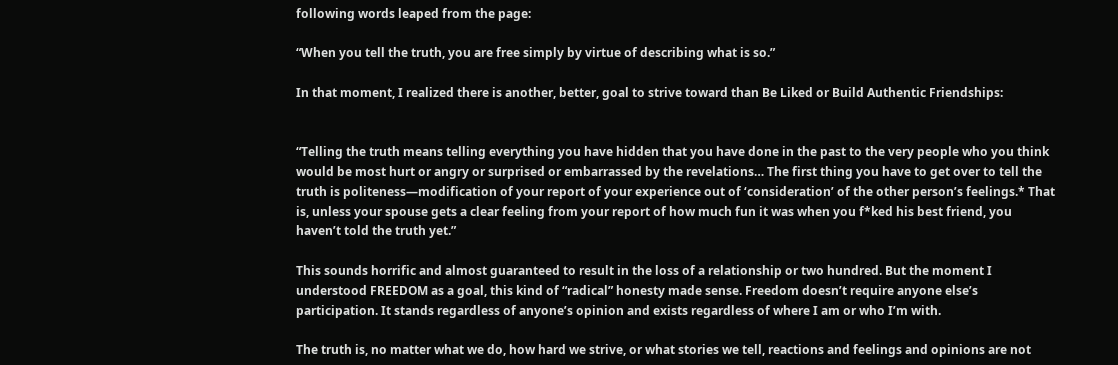following words leaped from the page:

“When you tell the truth, you are free simply by virtue of describing what is so.”

In that moment, I realized there is another, better, goal to strive toward than Be Liked or Build Authentic Friendships:


“Telling the truth means telling everything you have hidden that you have done in the past to the very people who you think would be most hurt or angry or surprised or embarrassed by the revelations… The first thing you have to get over to tell the truth is politeness—modification of your report of your experience out of ‘consideration’ of the other person’s feelings.* That is, unless your spouse gets a clear feeling from your report of how much fun it was when you f*ked his best friend, you haven’t told the truth yet.”

This sounds horrific and almost guaranteed to result in the loss of a relationship or two hundred. But the moment I understood FREEDOM as a goal, this kind of “radical” honesty made sense. Freedom doesn’t require anyone else’s participation. It stands regardless of anyone’s opinion and exists regardless of where I am or who I’m with.

The truth is, no matter what we do, how hard we strive, or what stories we tell, reactions and feelings and opinions are not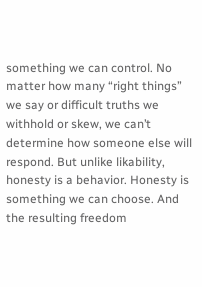something we can control. No matter how many “right things” we say or difficult truths we withhold or skew, we can’t determine how someone else will respond. But unlike likability, honesty is a behavior. Honesty is something we can choose. And the resulting freedom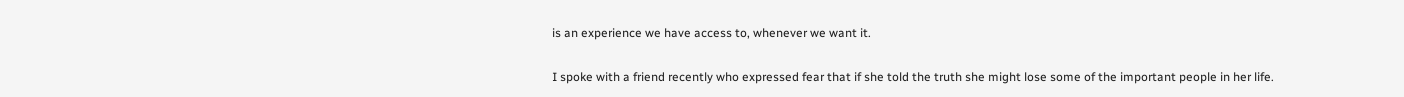is an experience we have access to, whenever we want it.

I spoke with a friend recently who expressed fear that if she told the truth she might lose some of the important people in her life.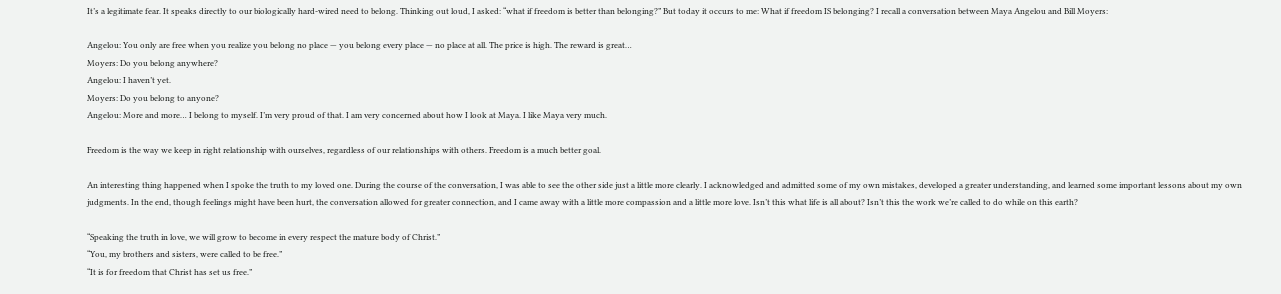It’s a legitimate fear. It speaks directly to our biologically hard-wired need to belong. Thinking out loud, I asked: “what if freedom is better than belonging?” But today it occurs to me: What if freedom IS belonging? I recall a conversation between Maya Angelou and Bill Moyers:

Angelou: You only are free when you realize you belong no place — you belong every place — no place at all. The price is high. The reward is great…
Moyers: Do you belong anywhere?
Angelou: I haven’t yet.
Moyers: Do you belong to anyone?
Angelou: More and more… I belong to myself. I’m very proud of that. I am very concerned about how I look at Maya. I like Maya very much.

Freedom is the way we keep in right relationship with ourselves, regardless of our relationships with others. Freedom is a much better goal.

An interesting thing happened when I spoke the truth to my loved one. During the course of the conversation, I was able to see the other side just a little more clearly. I acknowledged and admitted some of my own mistakes, developed a greater understanding, and learned some important lessons about my own judgments. In the end, though feelings might have been hurt, the conversation allowed for greater connection, and I came away with a little more compassion and a little more love. Isn’t this what life is all about? Isn’t this the work we’re called to do while on this earth?

“Speaking the truth in love, we will grow to become in every respect the mature body of Christ.”
“You, my brothers and sisters, were called to be free.”
“It is for freedom that Christ has set us free.”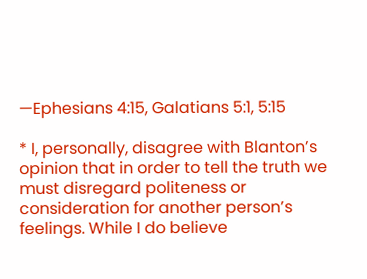—Ephesians 4:15, Galatians 5:1, 5:15

* I, personally, disagree with Blanton’s opinion that in order to tell the truth we must disregard politeness or consideration for another person’s feelings. While I do believe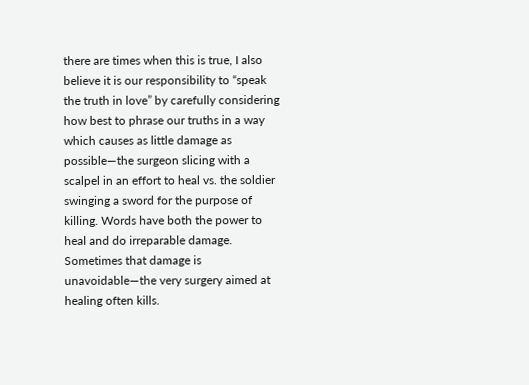there are times when this is true, I also believe it is our responsibility to “speak the truth in love” by carefully considering how best to phrase our truths in a way which causes as little damage as possible—the surgeon slicing with a scalpel in an effort to heal vs. the soldier swinging a sword for the purpose of killing. Words have both the power to heal and do irreparable damage. Sometimes that damage is unavoidable—the very surgery aimed at healing often kills.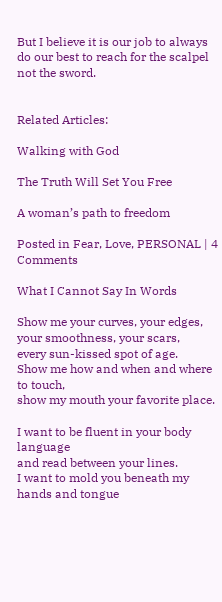But I believe it is our job to always do our best to reach for the scalpel not the sword.


Related Articles:

Walking with God

The Truth Will Set You Free

A woman’s path to freedom

Posted in Fear, Love, PERSONAL | 4 Comments

What I Cannot Say In Words

Show me your curves, your edges, your smoothness, your scars,
every sun-kissed spot of age.
Show me how and when and where to touch,
show my mouth your favorite place.

I want to be fluent in your body language
and read between your lines.
I want to mold you beneath my hands and tongue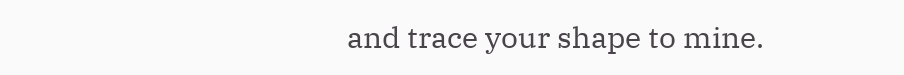and trace your shape to mine.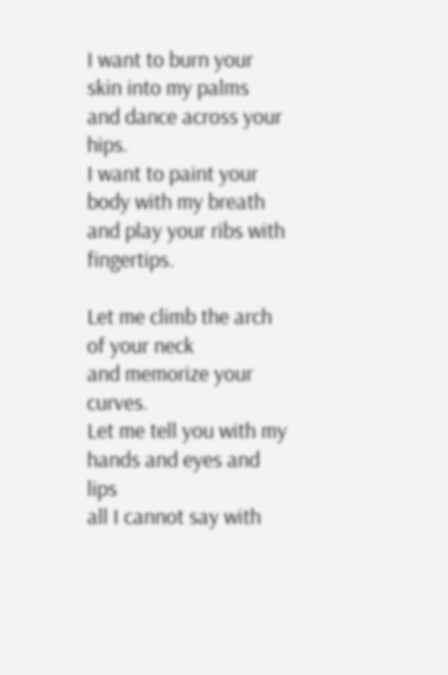I want to burn your skin into my palms
and dance across your hips.
I want to paint your body with my breath
and play your ribs with fingertips.

Let me climb the arch of your neck
and memorize your curves.
Let me tell you with my hands and eyes and lips
all I cannot say with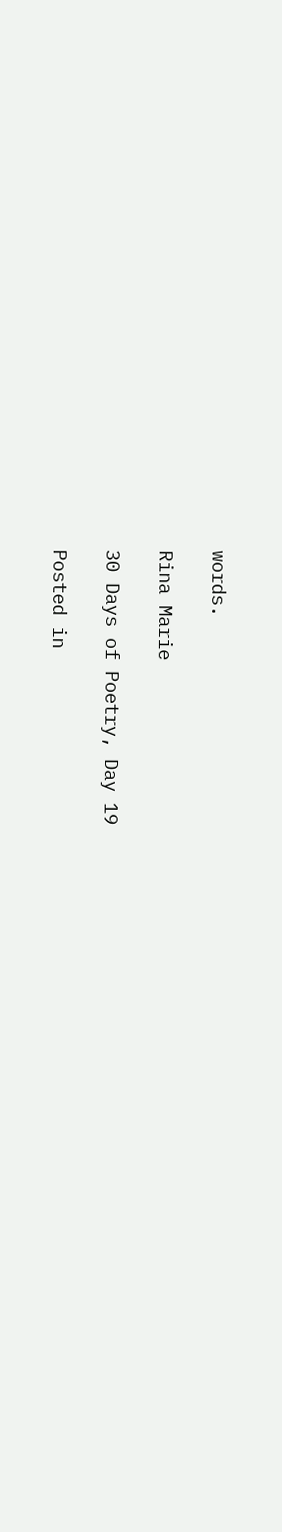words.

Rina Marie

30 Days of Poetry, Day 19

Posted in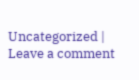Uncategorized | Leave a comment